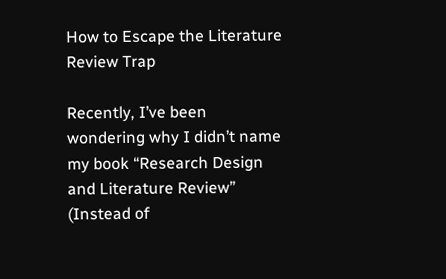How to Escape the Literature Review Trap

Recently, I’ve been wondering why I didn’t name my book “Research Design and Literature Review” (Instead of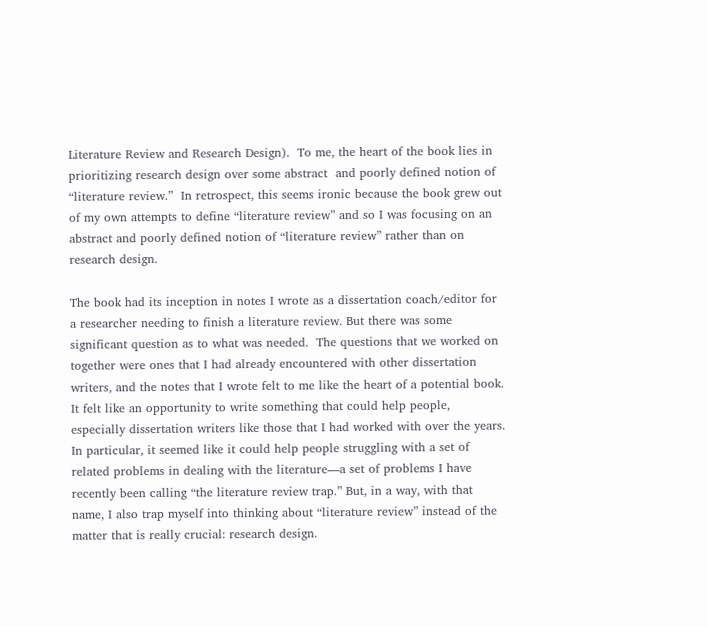Literature Review and Research Design).  To me, the heart of the book lies in prioritizing research design over some abstract  and poorly defined notion of “literature review.”  In retrospect, this seems ironic because the book grew out of my own attempts to define “literature review” and so I was focusing on an abstract and poorly defined notion of “literature review” rather than on research design.

The book had its inception in notes I wrote as a dissertation coach/editor for a researcher needing to finish a literature review. But there was some significant question as to what was needed.  The questions that we worked on together were ones that I had already encountered with other dissertation writers, and the notes that I wrote felt to me like the heart of a potential book. It felt like an opportunity to write something that could help people, especially dissertation writers like those that I had worked with over the years. In particular, it seemed like it could help people struggling with a set of related problems in dealing with the literature—a set of problems I have recently been calling “the literature review trap.” But, in a way, with that name, I also trap myself into thinking about “literature review” instead of the matter that is really crucial: research design.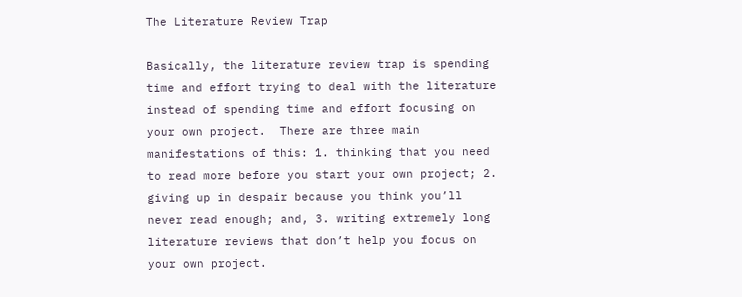The Literature Review Trap

Basically, the literature review trap is spending time and effort trying to deal with the literature instead of spending time and effort focusing on your own project.  There are three main manifestations of this: 1. thinking that you need to read more before you start your own project; 2. giving up in despair because you think you’ll never read enough; and, 3. writing extremely long literature reviews that don’t help you focus on your own project.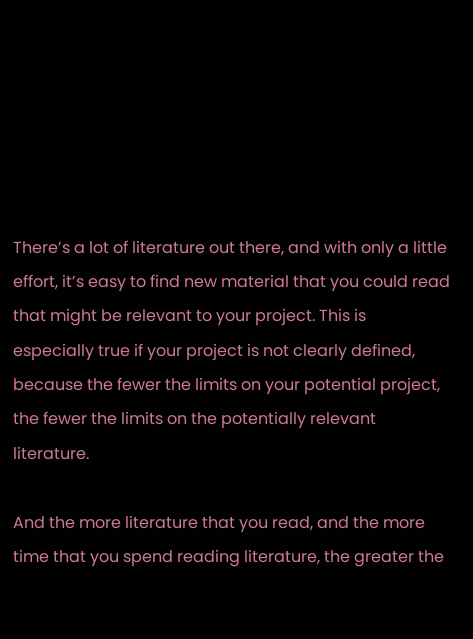There’s a lot of literature out there, and with only a little effort, it’s easy to find new material that you could read that might be relevant to your project. This is especially true if your project is not clearly defined, because the fewer the limits on your potential project, the fewer the limits on the potentially relevant literature.

And the more literature that you read, and the more time that you spend reading literature, the greater the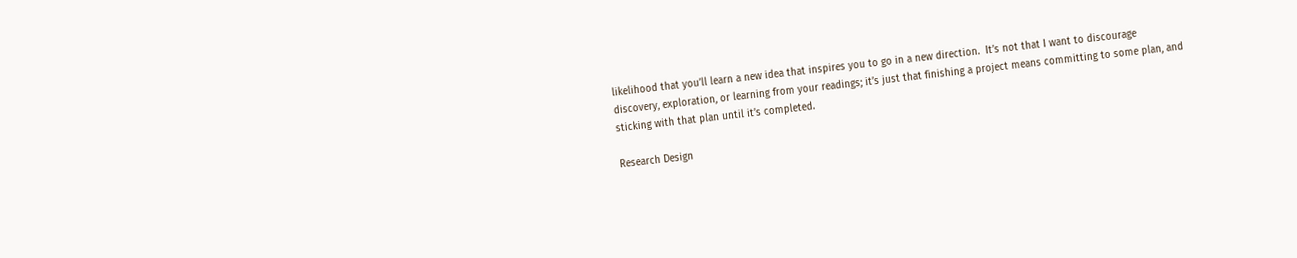likelihood that you’ll learn a new idea that inspires you to go in a new direction.  It’s not that I want to discourage discovery, exploration, or learning from your readings; it’s just that finishing a project means committing to some plan, and sticking with that plan until it’s completed.

Research Design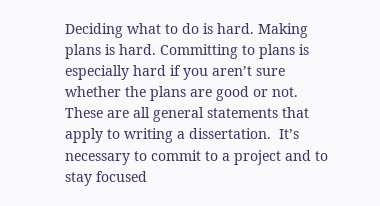Deciding what to do is hard. Making plans is hard. Committing to plans is especially hard if you aren’t sure whether the plans are good or not.  These are all general statements that apply to writing a dissertation.  It’s necessary to commit to a project and to stay focused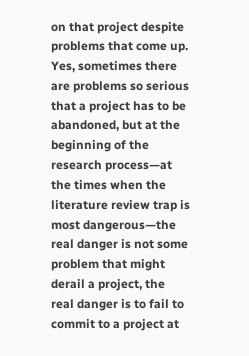on that project despite problems that come up. Yes, sometimes there are problems so serious that a project has to be abandoned, but at the beginning of the research process—at the times when the literature review trap is most dangerous—the real danger is not some problem that might derail a project, the real danger is to fail to commit to a project at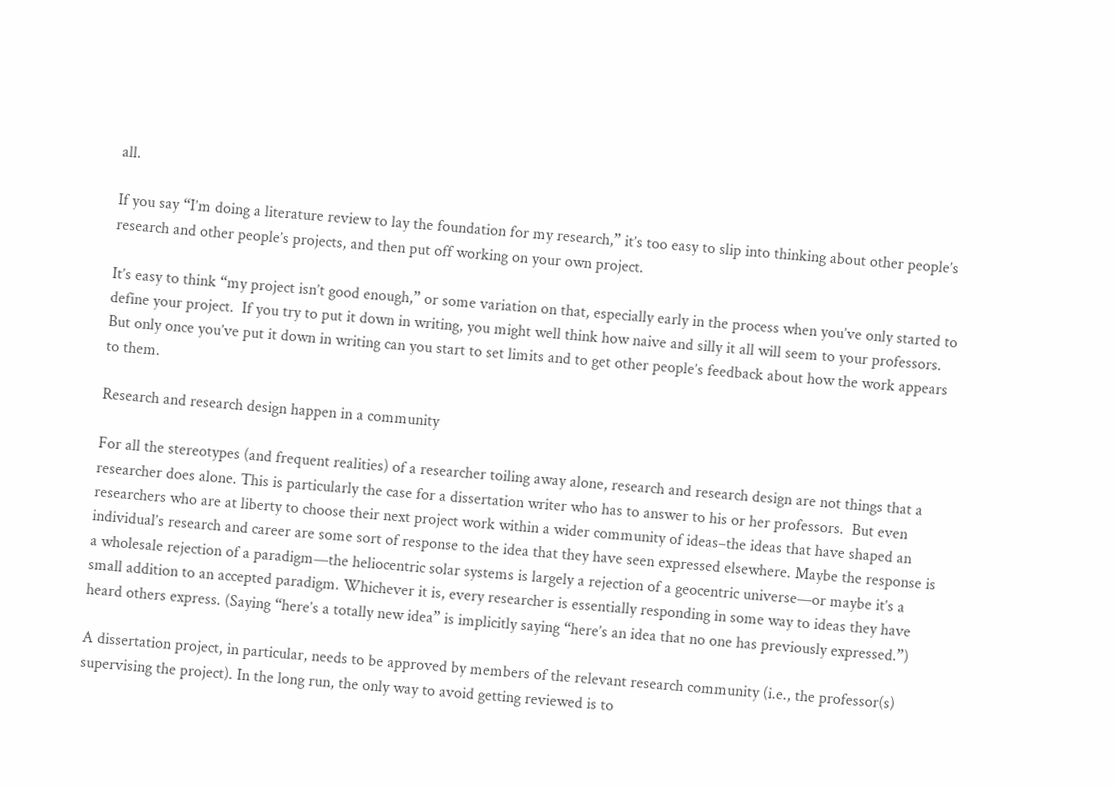all.

If you say “I’m doing a literature review to lay the foundation for my research,” it’s too easy to slip into thinking about other people’s research and other people’s projects, and then put off working on your own project.

It’s easy to think “my project isn’t good enough,” or some variation on that, especially early in the process when you’ve only started to define your project.  If you try to put it down in writing, you might well think how naive and silly it all will seem to your professors.  But only once you’ve put it down in writing can you start to set limits and to get other people’s feedback about how the work appears to them.

Research and research design happen in a community

For all the stereotypes (and frequent realities) of a researcher toiling away alone, research and research design are not things that a researcher does alone. This is particularly the case for a dissertation writer who has to answer to his or her professors.  But even researchers who are at liberty to choose their next project work within a wider community of ideas–the ideas that have shaped an individual’s research and career are some sort of response to the idea that they have seen expressed elsewhere. Maybe the response is a wholesale rejection of a paradigm—the heliocentric solar systems is largely a rejection of a geocentric universe—or maybe it’s a small addition to an accepted paradigm. Whichever it is, every researcher is essentially responding in some way to ideas they have heard others express. (Saying “here’s a totally new idea” is implicitly saying “here’s an idea that no one has previously expressed.”)

A dissertation project, in particular, needs to be approved by members of the relevant research community (i.e., the professor(s) supervising the project). In the long run, the only way to avoid getting reviewed is to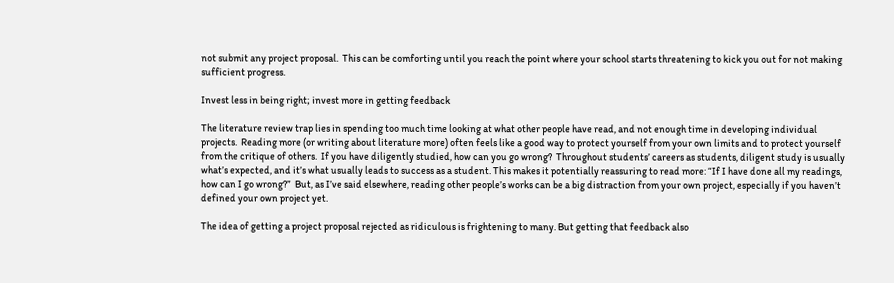not submit any project proposal.  This can be comforting until you reach the point where your school starts threatening to kick you out for not making sufficient progress.

Invest less in being right; invest more in getting feedback

The literature review trap lies in spending too much time looking at what other people have read, and not enough time in developing individual projects.  Reading more (or writing about literature more) often feels like a good way to protect yourself from your own limits and to protect yourself from the critique of others.  If you have diligently studied, how can you go wrong?  Throughout students’ careers as students, diligent study is usually what’s expected, and it’s what usually leads to success as a student. This makes it potentially reassuring to read more: “If I have done all my readings, how can I go wrong?”  But, as I’ve said elsewhere, reading other people’s works can be a big distraction from your own project, especially if you haven’t defined your own project yet.

The idea of getting a project proposal rejected as ridiculous is frightening to many. But getting that feedback also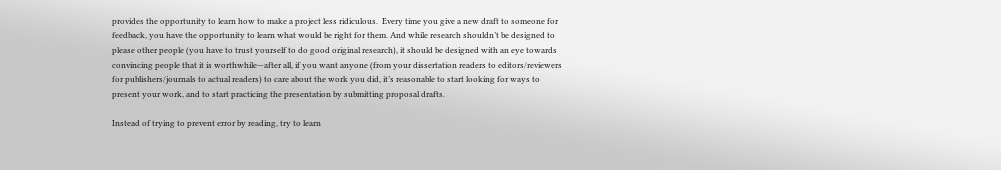provides the opportunity to learn how to make a project less ridiculous.  Every time you give a new draft to someone for feedback, you have the opportunity to learn what would be right for them. And while research shouldn’t be designed to please other people (you have to trust yourself to do good original research), it should be designed with an eye towards convincing people that it is worthwhile—after all, if you want anyone (from your dissertation readers to editors/reviewers for publishers/journals to actual readers) to care about the work you did, it’s reasonable to start looking for ways to present your work, and to start practicing the presentation by submitting proposal drafts.

Instead of trying to prevent error by reading, try to learn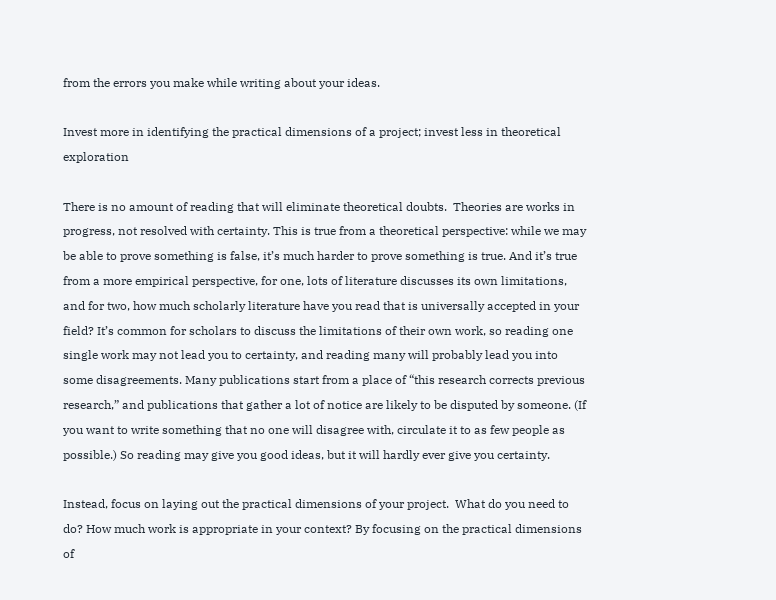from the errors you make while writing about your ideas.

Invest more in identifying the practical dimensions of a project; invest less in theoretical exploration

There is no amount of reading that will eliminate theoretical doubts.  Theories are works in progress, not resolved with certainty. This is true from a theoretical perspective: while we may be able to prove something is false, it’s much harder to prove something is true. And it’s true from a more empirical perspective, for one, lots of literature discusses its own limitations, and for two, how much scholarly literature have you read that is universally accepted in your field? It’s common for scholars to discuss the limitations of their own work, so reading one single work may not lead you to certainty, and reading many will probably lead you into some disagreements. Many publications start from a place of “this research corrects previous research,” and publications that gather a lot of notice are likely to be disputed by someone. (If you want to write something that no one will disagree with, circulate it to as few people as possible.) So reading may give you good ideas, but it will hardly ever give you certainty.

Instead, focus on laying out the practical dimensions of your project.  What do you need to do? How much work is appropriate in your context? By focusing on the practical dimensions of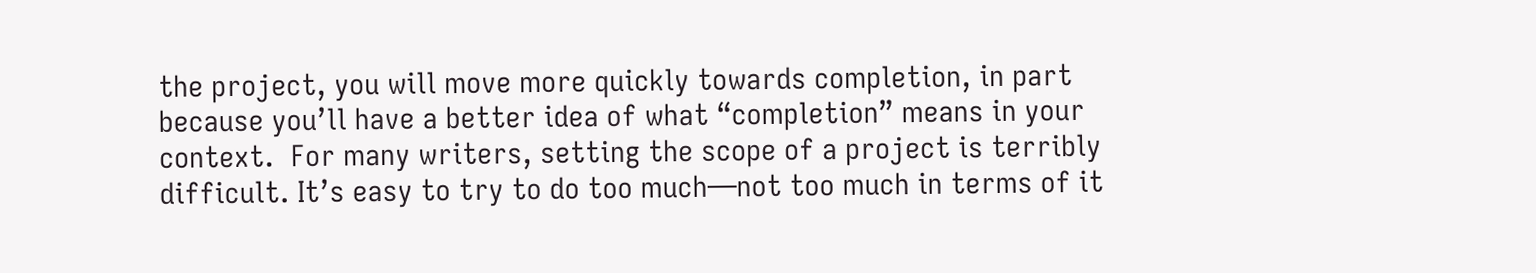the project, you will move more quickly towards completion, in part because you’ll have a better idea of what “completion” means in your context.  For many writers, setting the scope of a project is terribly difficult. It’s easy to try to do too much—not too much in terms of it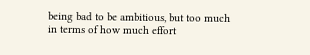being bad to be ambitious, but too much in terms of how much effort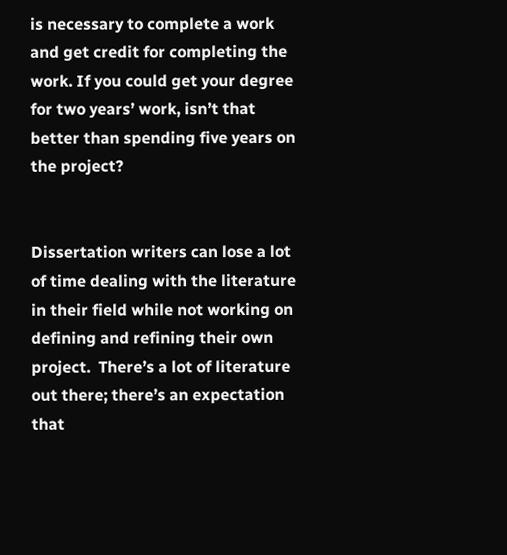is necessary to complete a work and get credit for completing the work. If you could get your degree for two years’ work, isn’t that better than spending five years on the project?


Dissertation writers can lose a lot of time dealing with the literature in their field while not working on defining and refining their own project.  There’s a lot of literature out there; there’s an expectation that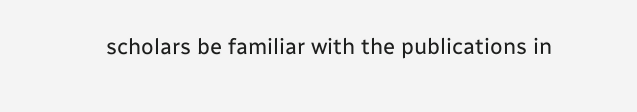scholars be familiar with the publications in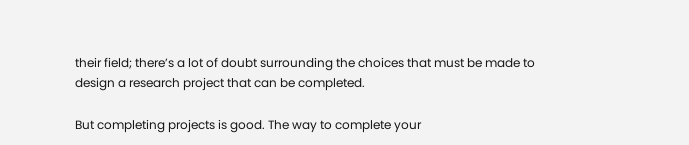their field; there’s a lot of doubt surrounding the choices that must be made to design a research project that can be completed.

But completing projects is good. The way to complete your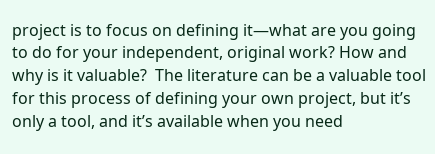project is to focus on defining it—what are you going to do for your independent, original work? How and why is it valuable?  The literature can be a valuable tool for this process of defining your own project, but it’s only a tool, and it’s available when you need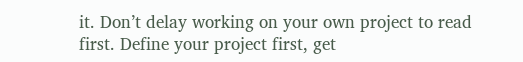it. Don’t delay working on your own project to read first. Define your project first, get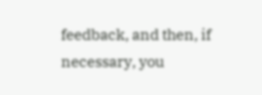feedback, and then, if necessary, you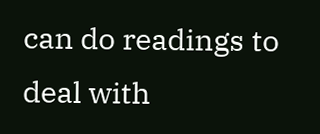can do readings to deal with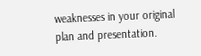weaknesses in your original plan and presentation.